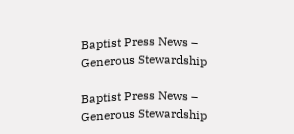Baptist Press News – Generous Stewardship

Baptist Press News – Generous Stewardship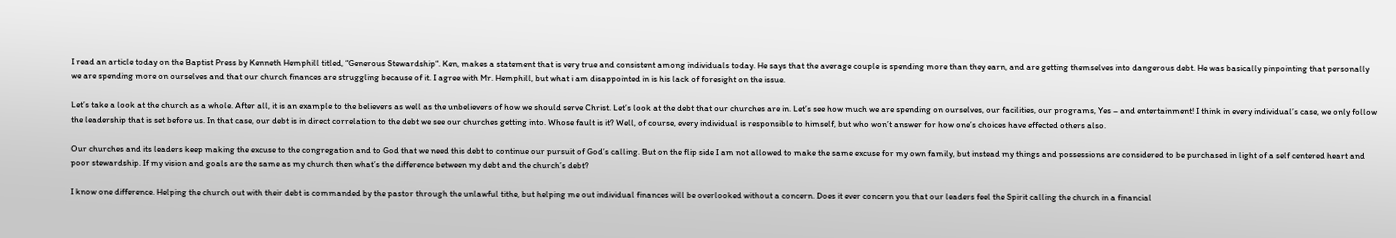I read an article today on the Baptist Press by Kenneth Hemphill titled, “Generous Stewardship“. Ken, makes a statement that is very true and consistent among individuals today. He says that the average couple is spending more than they earn, and are getting themselves into dangerous debt. He was basically pinpointing that personally we are spending more on ourselves and that our church finances are struggling because of it. I agree with Mr. Hemphill, but what i am disappointed in is his lack of foresight on the issue.

Let’s take a look at the church as a whole. After all, it is an example to the believers as well as the unbelievers of how we should serve Christ. Let’s look at the debt that our churches are in. Let’s see how much we are spending on ourselves, our facilities, our programs, Yes – and entertainment! I think in every individual’s case, we only follow the leadership that is set before us. In that case, our debt is in direct correlation to the debt we see our churches getting into. Whose fault is it? Well, of course, every individual is responsible to himself, but who won’t answer for how one’s choices have effected others also.

Our churches and its leaders keep making the excuse to the congregation and to God that we need this debt to continue our pursuit of God’s calling. But on the flip side I am not allowed to make the same excuse for my own family, but instead my things and possessions are considered to be purchased in light of a self centered heart and poor stewardship. If my vision and goals are the same as my church then what’s the difference between my debt and the church’s debt?

I know one difference. Helping the church out with their debt is commanded by the pastor through the unlawful tithe, but helping me out individual finances will be overlooked without a concern. Does it ever concern you that our leaders feel the Spirit calling the church in a financial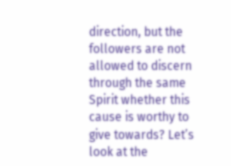direction, but the followers are not allowed to discern through the same Spirit whether this cause is worthy to give towards? Let’s look at the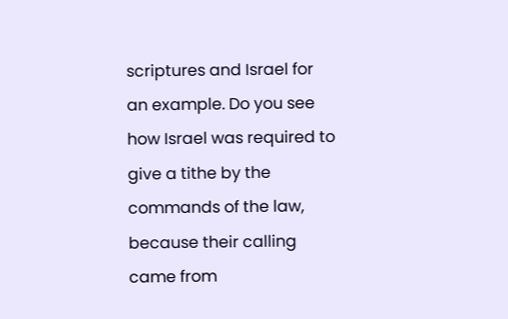scriptures and Israel for an example. Do you see how Israel was required to give a tithe by the commands of the law, because their calling came from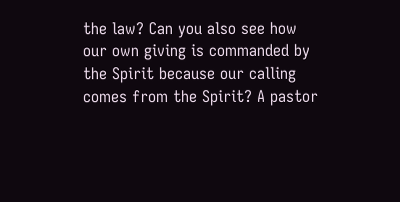the law? Can you also see how our own giving is commanded by the Spirit because our calling comes from the Spirit? A pastor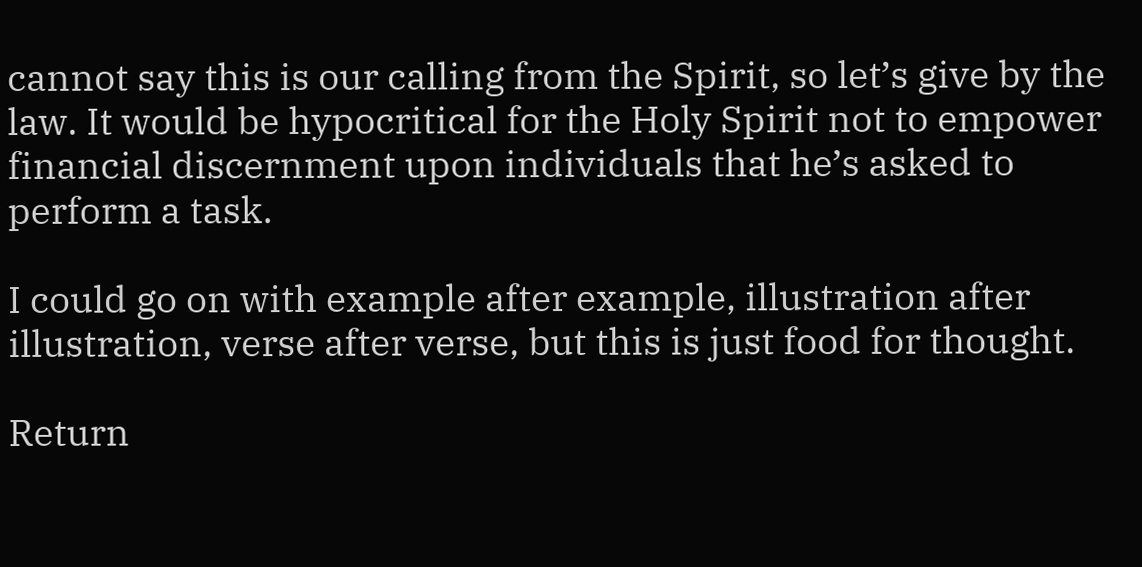cannot say this is our calling from the Spirit, so let’s give by the law. It would be hypocritical for the Holy Spirit not to empower financial discernment upon individuals that he’s asked to perform a task.

I could go on with example after example, illustration after illustration, verse after verse, but this is just food for thought.

Return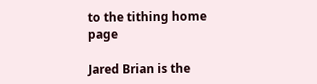to the tithing home page

Jared Brian is the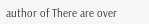author of There are over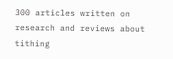300 articles written on research and reviews about tithing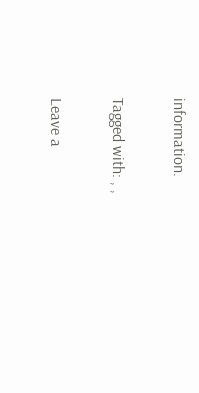information.

Tagged with: , ,

Leave a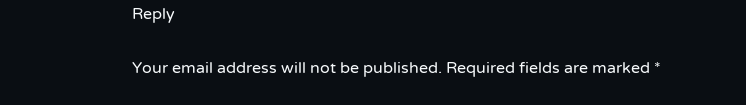Reply

Your email address will not be published. Required fields are marked *